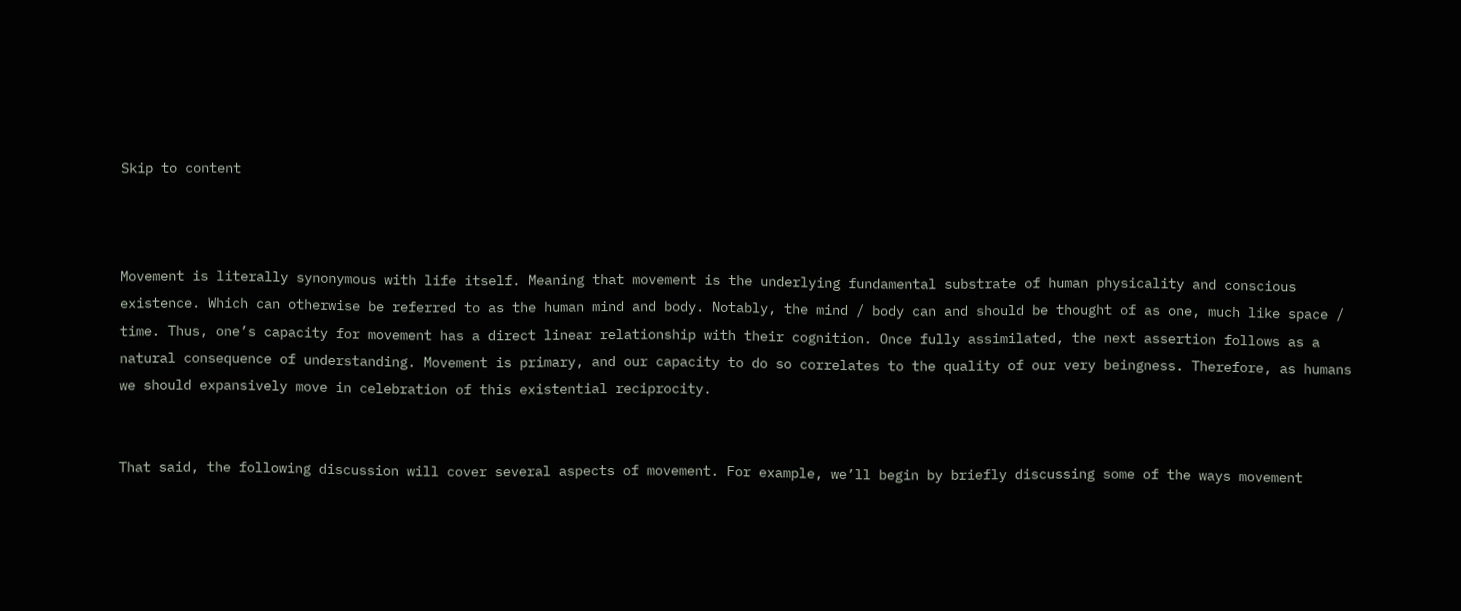Skip to content



Movement is literally synonymous with life itself. Meaning that movement is the underlying fundamental substrate of human physicality and conscious existence. Which can otherwise be referred to as the human mind and body. Notably, the mind / body can and should be thought of as one, much like space / time. Thus, one’s capacity for movement has a direct linear relationship with their cognition. Once fully assimilated, the next assertion follows as a natural consequence of understanding. Movement is primary, and our capacity to do so correlates to the quality of our very beingness. Therefore, as humans we should expansively move in celebration of this existential reciprocity.


That said, the following discussion will cover several aspects of movement. For example, we’ll begin by briefly discussing some of the ways movement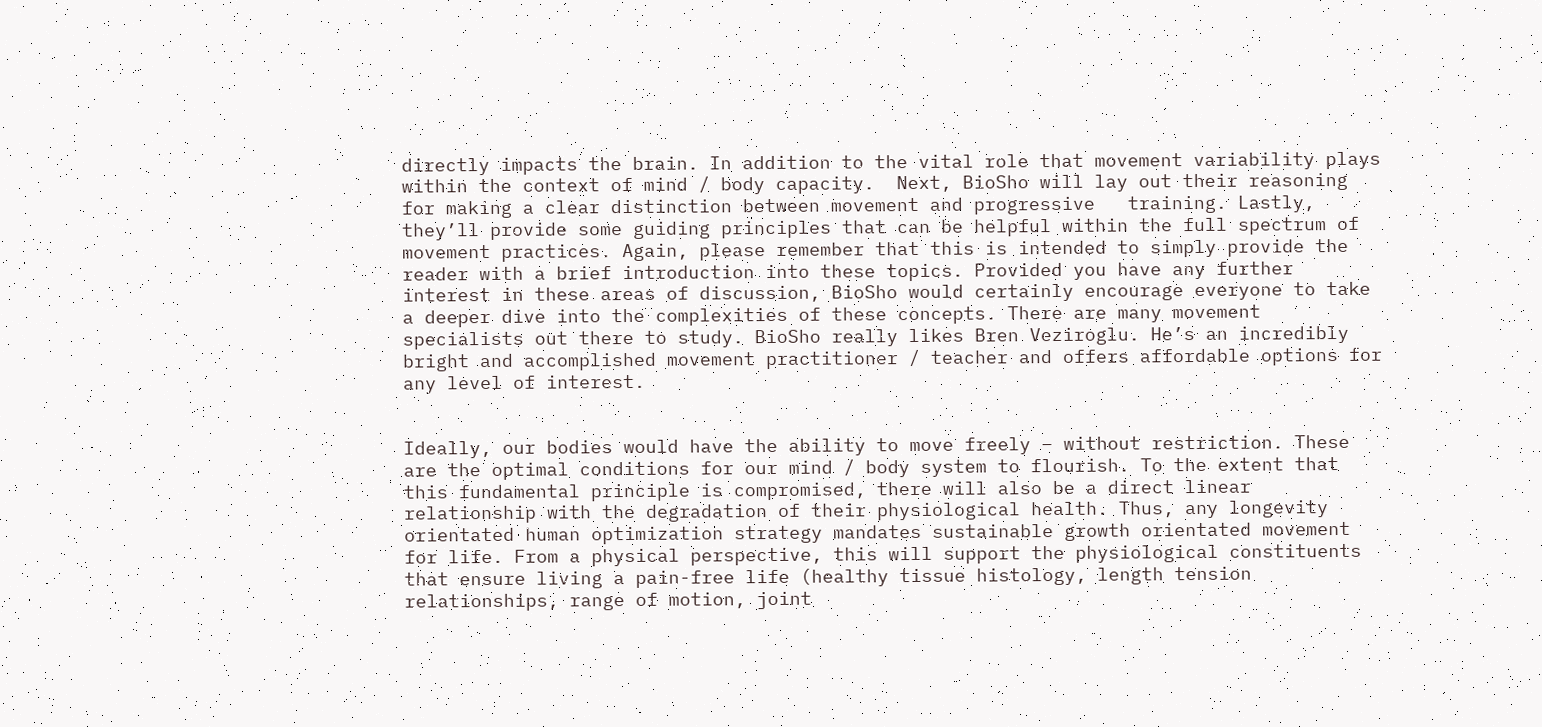directly impacts the brain. In addition to the vital role that movement variability plays within the context of mind / body capacity.  Next, BioSho will lay out their reasoning for making a clear distinction between movement and progressive   training. Lastly, they’ll provide some guiding principles that can be helpful within the full spectrum of movement practices. Again, please remember that this is intended to simply provide the reader with a brief introduction into these topics. Provided you have any further interest in these areas of discussion, BioSho would certainly encourage everyone to take a deeper dive into the complexities of these concepts. There are many movement specialists out there to study. BioSho really likes Bren Veziroglu. He’s an incredibly bright and accomplished movement practitioner / teacher and offers affordable options for any level of interest.


Ideally, our bodies would have the ability to move freely – without restriction. These are the optimal conditions for our mind / body system to flourish. To the extent that this fundamental principle is compromised, there will also be a direct linear relationship with the degradation of their physiological health. Thus, any longevity orientated human optimization strategy mandates sustainable growth orientated movement for life. From a physical perspective, this will support the physiological constituents that ensure living a pain-free life (healthy tissue histology, length tension relationships, range of motion, joint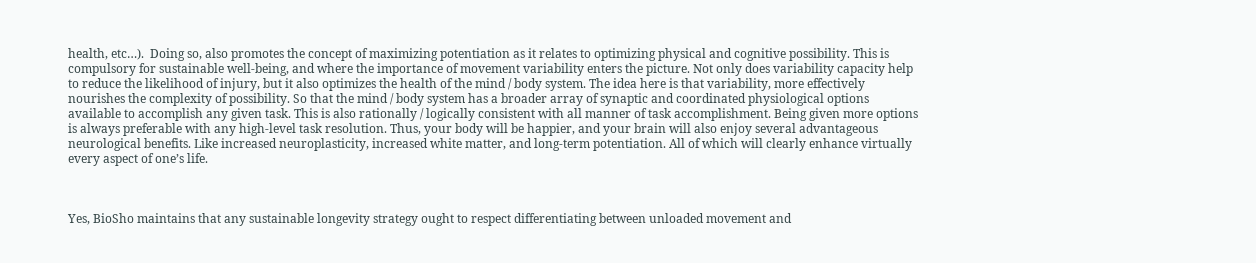health, etc…).  Doing so, also promotes the concept of maximizing potentiation as it relates to optimizing physical and cognitive possibility. This is compulsory for sustainable well-being, and where the importance of movement variability enters the picture. Not only does variability capacity help to reduce the likelihood of injury, but it also optimizes the health of the mind / body system. The idea here is that variability, more effectively nourishes the complexity of possibility. So that the mind / body system has a broader array of synaptic and coordinated physiological options available to accomplish any given task. This is also rationally / logically consistent with all manner of task accomplishment. Being given more options is always preferable with any high-level task resolution. Thus, your body will be happier, and your brain will also enjoy several advantageous neurological benefits. Like increased neuroplasticity, increased white matter, and long-term potentiation. All of which will clearly enhance virtually every aspect of one’s life.



Yes, BioSho maintains that any sustainable longevity strategy ought to respect differentiating between unloaded movement and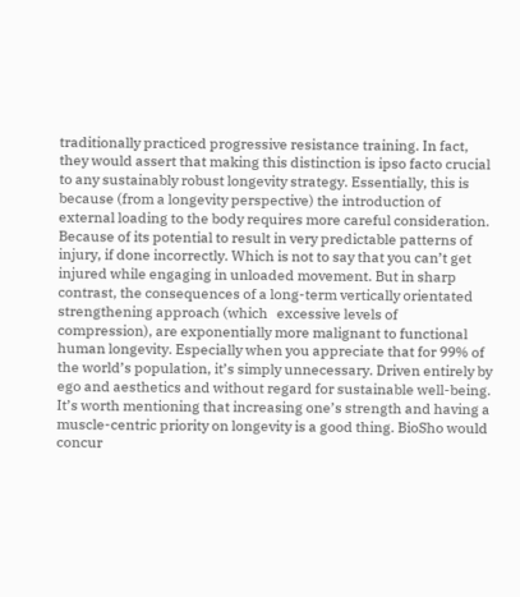traditionally practiced progressive resistance training. In fact, they would assert that making this distinction is ipso facto crucial to any sustainably robust longevity strategy. Essentially, this is because (from a longevity perspective) the introduction of external loading to the body requires more careful consideration. Because of its potential to result in very predictable patterns of injury, if done incorrectly. Which is not to say that you can’t get injured while engaging in unloaded movement. But in sharp contrast, the consequences of a long-term vertically orientated strengthening approach (which   excessive levels of compression), are exponentially more malignant to functional human longevity. Especially when you appreciate that for 99% of the world’s population, it’s simply unnecessary. Driven entirely by ego and aesthetics and without regard for sustainable well-being. It’s worth mentioning that increasing one’s strength and having a muscle-centric priority on longevity is a good thing. BioSho would concur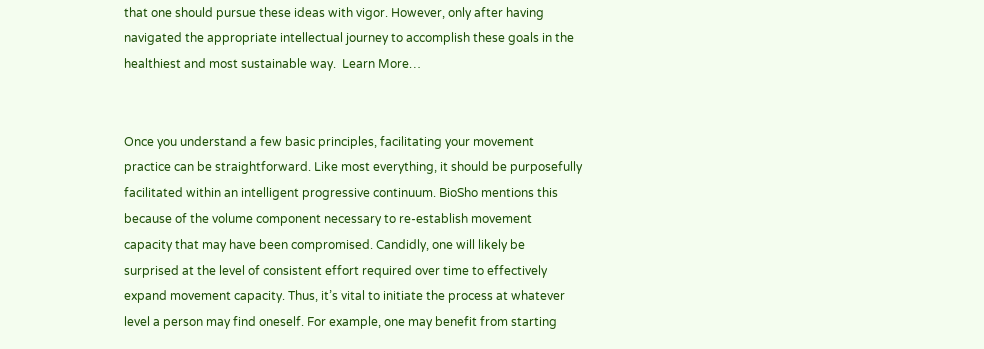that one should pursue these ideas with vigor. However, only after having navigated the appropriate intellectual journey to accomplish these goals in the healthiest and most sustainable way.  Learn More…


Once you understand a few basic principles, facilitating your movement practice can be straightforward. Like most everything, it should be purposefully facilitated within an intelligent progressive continuum. BioSho mentions this because of the volume component necessary to re-establish movement capacity that may have been compromised. Candidly, one will likely be surprised at the level of consistent effort required over time to effectively expand movement capacity. Thus, it’s vital to initiate the process at whatever level a person may find oneself. For example, one may benefit from starting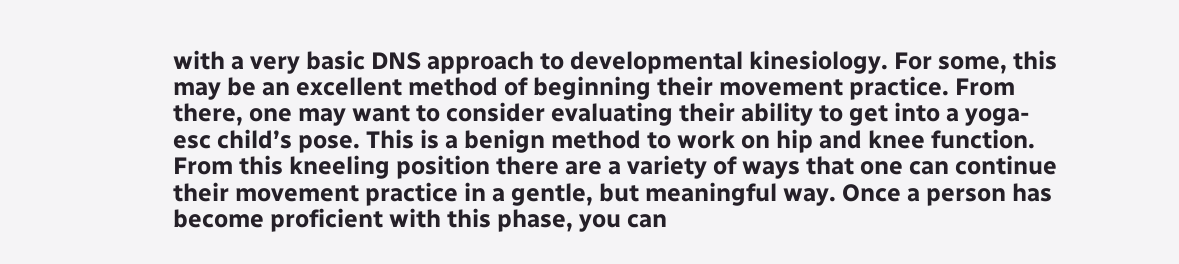with a very basic DNS approach to developmental kinesiology. For some, this may be an excellent method of beginning their movement practice. From there, one may want to consider evaluating their ability to get into a yoga-esc child’s pose. This is a benign method to work on hip and knee function. From this kneeling position there are a variety of ways that one can continue their movement practice in a gentle, but meaningful way. Once a person has become proficient with this phase, you can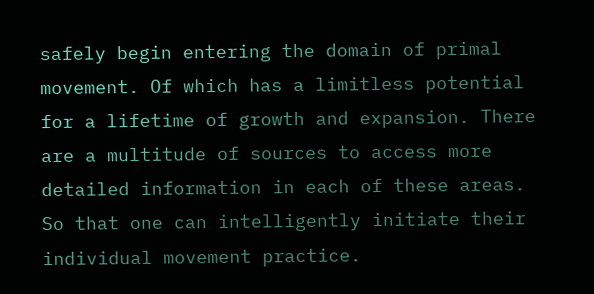safely begin entering the domain of primal movement. Of which has a limitless potential for a lifetime of growth and expansion. There are a multitude of sources to access more detailed information in each of these areas. So that one can intelligently initiate their individual movement practice.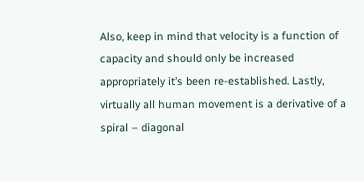Also, keep in mind that velocity is a function of capacity and should only be increased appropriately it’s been re-established. Lastly, virtually all human movement is a derivative of a spiral – diagonal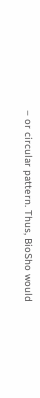– or circular pattern. Thus, BioSho would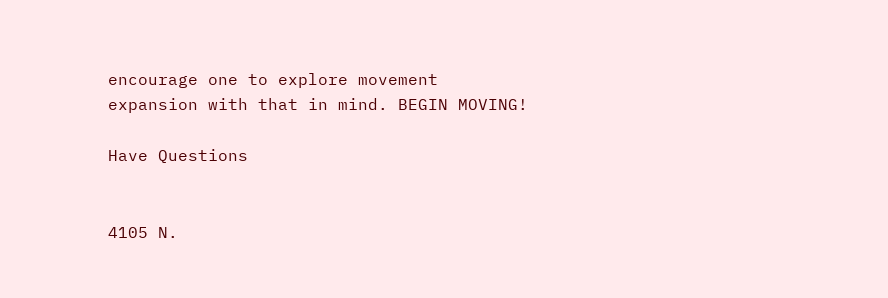encourage one to explore movement expansion with that in mind. BEGIN MOVING!

Have Questions


4105 N.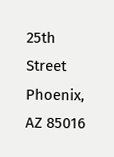25th Street Phoenix, AZ 85016